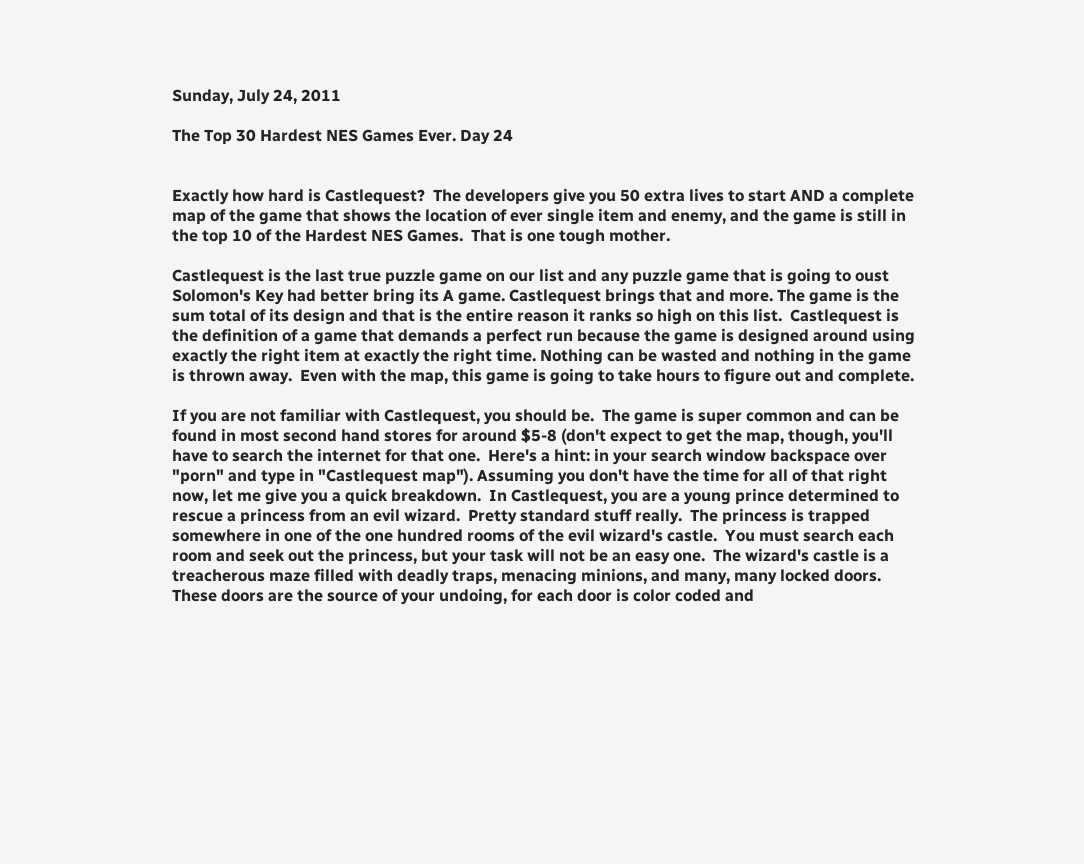Sunday, July 24, 2011

The Top 30 Hardest NES Games Ever. Day 24


Exactly how hard is Castlequest?  The developers give you 50 extra lives to start AND a complete map of the game that shows the location of ever single item and enemy, and the game is still in the top 10 of the Hardest NES Games.  That is one tough mother.

Castlequest is the last true puzzle game on our list and any puzzle game that is going to oust Solomon's Key had better bring its A game. Castlequest brings that and more. The game is the sum total of its design and that is the entire reason it ranks so high on this list.  Castlequest is the definition of a game that demands a perfect run because the game is designed around using exactly the right item at exactly the right time. Nothing can be wasted and nothing in the game is thrown away.  Even with the map, this game is going to take hours to figure out and complete.

If you are not familiar with Castlequest, you should be.  The game is super common and can be found in most second hand stores for around $5-8 (don't expect to get the map, though, you'll have to search the internet for that one.  Here's a hint: in your search window backspace over "porn" and type in "Castlequest map"). Assuming you don't have the time for all of that right now, let me give you a quick breakdown.  In Castlequest, you are a young prince determined to rescue a princess from an evil wizard.  Pretty standard stuff really.  The princess is trapped somewhere in one of the one hundred rooms of the evil wizard's castle.  You must search each room and seek out the princess, but your task will not be an easy one.  The wizard's castle is a treacherous maze filled with deadly traps, menacing minions, and many, many locked doors.  These doors are the source of your undoing, for each door is color coded and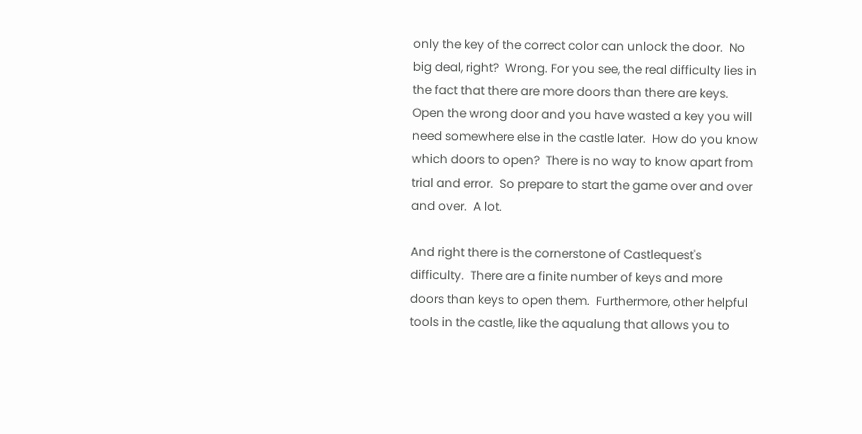only the key of the correct color can unlock the door.  No big deal, right?  Wrong. For you see, the real difficulty lies in the fact that there are more doors than there are keys.  Open the wrong door and you have wasted a key you will need somewhere else in the castle later.  How do you know which doors to open?  There is no way to know apart from trial and error.  So prepare to start the game over and over and over.  A lot.

And right there is the cornerstone of Castlequest's difficulty.  There are a finite number of keys and more doors than keys to open them.  Furthermore, other helpful tools in the castle, like the aqualung that allows you to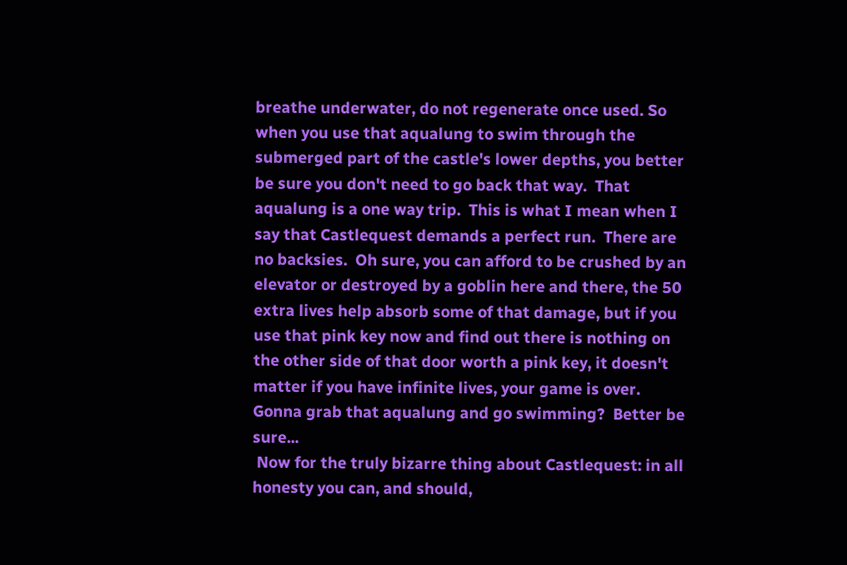breathe underwater, do not regenerate once used. So when you use that aqualung to swim through the submerged part of the castle's lower depths, you better be sure you don't need to go back that way.  That aqualung is a one way trip.  This is what I mean when I say that Castlequest demands a perfect run.  There are no backsies.  Oh sure, you can afford to be crushed by an elevator or destroyed by a goblin here and there, the 50 extra lives help absorb some of that damage, but if you use that pink key now and find out there is nothing on the other side of that door worth a pink key, it doesn't matter if you have infinite lives, your game is over.
Gonna grab that aqualung and go swimming?  Better be sure...
 Now for the truly bizarre thing about Castlequest: in all honesty you can, and should,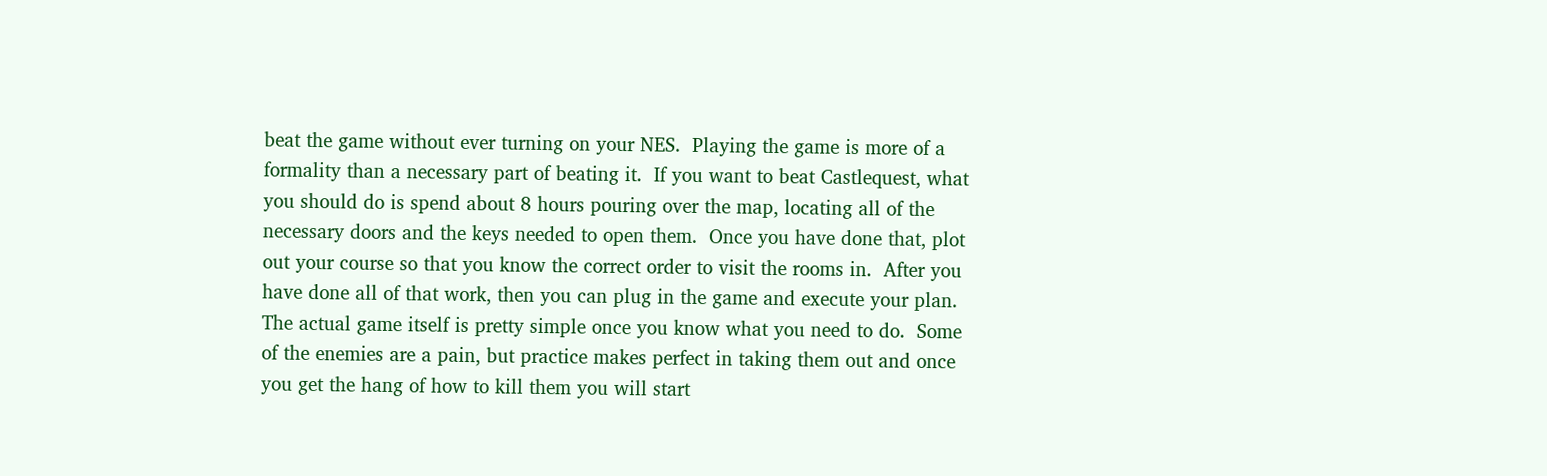beat the game without ever turning on your NES.  Playing the game is more of a formality than a necessary part of beating it.  If you want to beat Castlequest, what you should do is spend about 8 hours pouring over the map, locating all of the necessary doors and the keys needed to open them.  Once you have done that, plot out your course so that you know the correct order to visit the rooms in.  After you have done all of that work, then you can plug in the game and execute your plan. The actual game itself is pretty simple once you know what you need to do.  Some of the enemies are a pain, but practice makes perfect in taking them out and once you get the hang of how to kill them you will start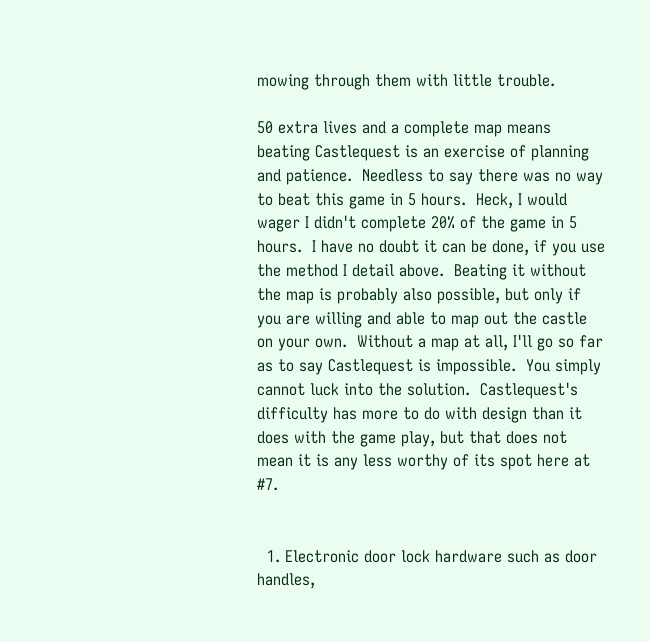mowing through them with little trouble.

50 extra lives and a complete map means beating Castlequest is an exercise of planning and patience.  Needless to say there was no way to beat this game in 5 hours.  Heck, I would wager I didn't complete 20% of the game in 5 hours.  I have no doubt it can be done, if you use the method I detail above.  Beating it without the map is probably also possible, but only if you are willing and able to map out the castle on your own.  Without a map at all, I'll go so far as to say Castlequest is impossible.  You simply cannot luck into the solution.  Castlequest's difficulty has more to do with design than it does with the game play, but that does not mean it is any less worthy of its spot here at #7.


  1. Electronic door lock hardware such as door handles,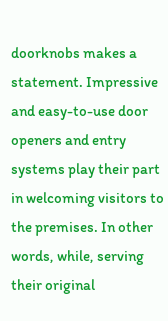doorknobs makes a statement. Impressive and easy-to-use door openers and entry systems play their part in welcoming visitors to the premises. In other words, while, serving their original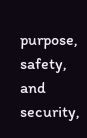purpose, safety, and security,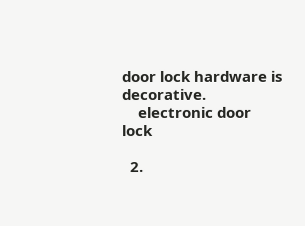door lock hardware is decorative.
    electronic door lock

  2.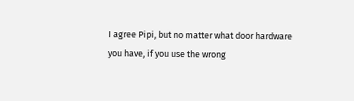I agree Pipi, but no matter what door hardware you have, if you use the wrong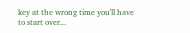key at the wrong time you'll have to start over...